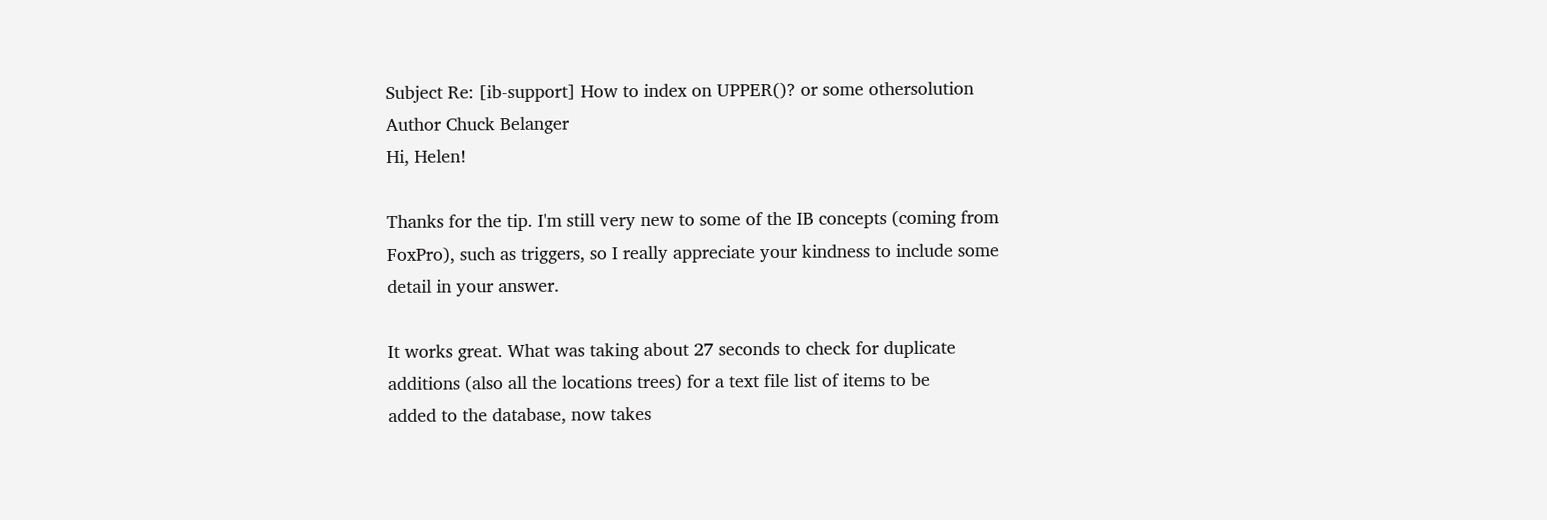Subject Re: [ib-support] How to index on UPPER()? or some othersolution
Author Chuck Belanger
Hi, Helen!

Thanks for the tip. I'm still very new to some of the IB concepts (coming from
FoxPro), such as triggers, so I really appreciate your kindness to include some
detail in your answer.

It works great. What was taking about 27 seconds to check for duplicate
additions (also all the locations trees) for a text file list of items to be
added to the database, now takes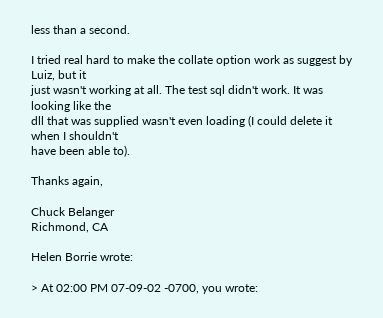less than a second.

I tried real hard to make the collate option work as suggest by Luiz, but it
just wasn't working at all. The test sql didn't work. It was looking like the
dll that was supplied wasn't even loading (I could delete it when I shouldn't
have been able to).

Thanks again,

Chuck Belanger
Richmond, CA

Helen Borrie wrote:

> At 02:00 PM 07-09-02 -0700, you wrote: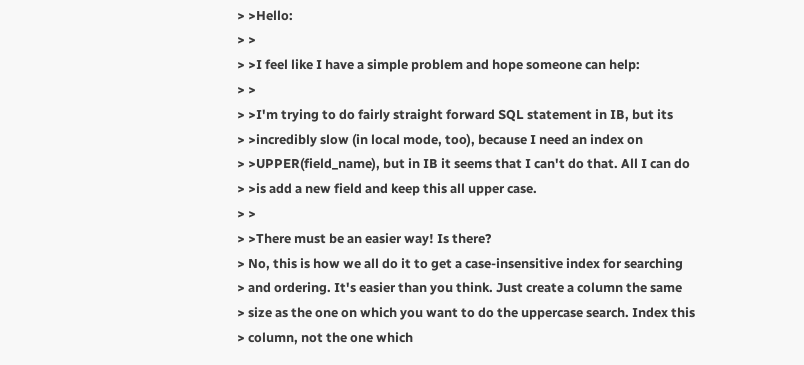> >Hello:
> >
> >I feel like I have a simple problem and hope someone can help:
> >
> >I'm trying to do fairly straight forward SQL statement in IB, but its
> >incredibly slow (in local mode, too), because I need an index on
> >UPPER(field_name), but in IB it seems that I can't do that. All I can do
> >is add a new field and keep this all upper case.
> >
> >There must be an easier way! Is there?
> No, this is how we all do it to get a case-insensitive index for searching
> and ordering. It's easier than you think. Just create a column the same
> size as the one on which you want to do the uppercase search. Index this
> column, not the one which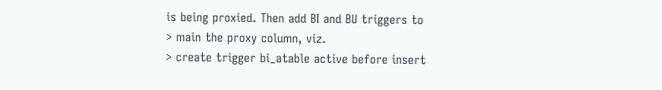is being proxied. Then add BI and BU triggers to
> main the proxy column, viz.
> create trigger bi_atable active before insert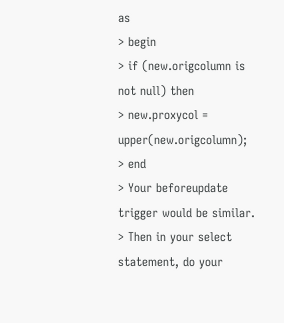as
> begin
> if (new.origcolumn is not null) then
> new.proxycol = upper(new.origcolumn);
> end
> Your beforeupdate trigger would be similar.
> Then in your select statement, do your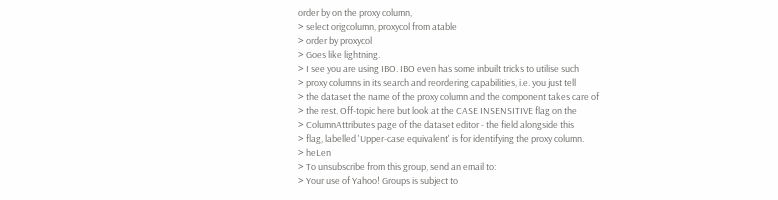order by on the proxy column,
> select origcolumn, proxycol from atable
> order by proxycol
> Goes like lightning.
> I see you are using IBO. IBO even has some inbuilt tricks to utilise such
> proxy columns in its search and reordering capabilities, i.e. you just tell
> the dataset the name of the proxy column and the component takes care of
> the rest. Off-topic here but look at the CASE INSENSITIVE flag on the
> ColumnAttributes page of the dataset editor - the field alongside this
> flag, labelled 'Upper-case equivalent' is for identifying the proxy column.
> heLen
> To unsubscribe from this group, send an email to:
> Your use of Yahoo! Groups is subject to